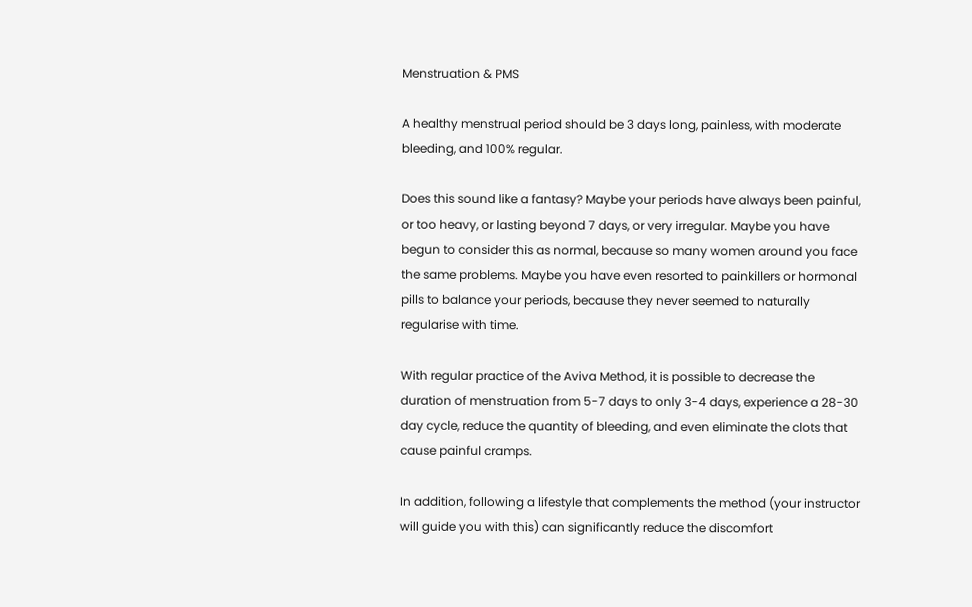Menstruation & PMS

A healthy menstrual period should be 3 days long, painless, with moderate bleeding, and 100% regular.

Does this sound like a fantasy? Maybe your periods have always been painful, or too heavy, or lasting beyond 7 days, or very irregular. Maybe you have begun to consider this as normal, because so many women around you face the same problems. Maybe you have even resorted to painkillers or hormonal pills to balance your periods, because they never seemed to naturally regularise with time.

With regular practice of the Aviva Method, it is possible to decrease the duration of menstruation from 5-7 days to only 3-4 days, experience a 28-30 day cycle, reduce the quantity of bleeding, and even eliminate the clots that cause painful cramps.

In addition, following a lifestyle that complements the method (your instructor will guide you with this) can significantly reduce the discomfort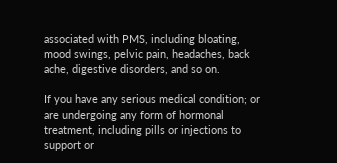associated with PMS, including bloating, mood swings, pelvic pain, headaches, back ache, digestive disorders, and so on.

If you have any serious medical condition; or are undergoing any form of hormonal treatment, including pills or injections to support or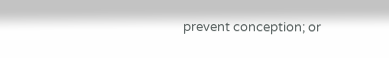prevent conception; or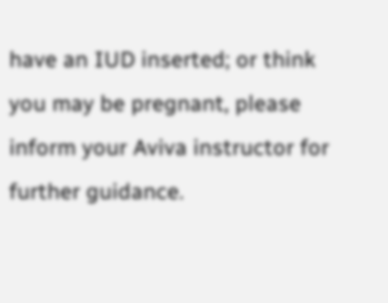have an IUD inserted; or think you may be pregnant, please inform your Aviva instructor for further guidance.